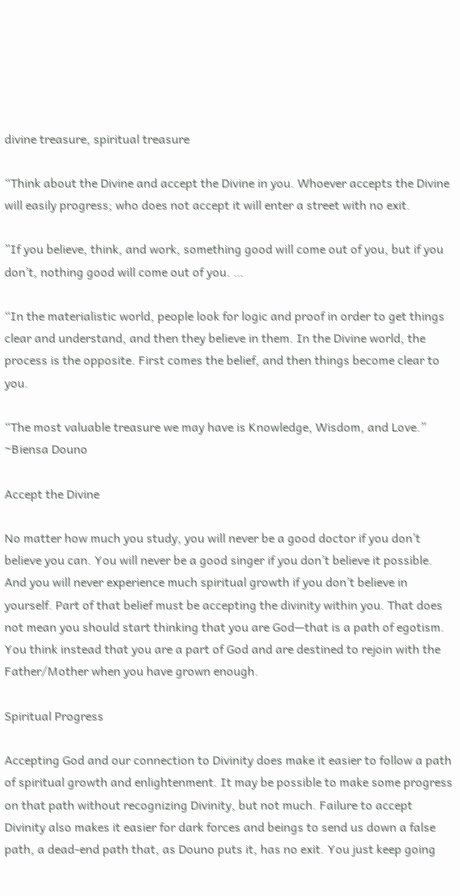divine treasure, spiritual treasure

“Think about the Divine and accept the Divine in you. Whoever accepts the Divine will easily progress; who does not accept it will enter a street with no exit.

”If you believe, think, and work, something good will come out of you, but if you don’t, nothing good will come out of you. …

“In the materialistic world, people look for logic and proof in order to get things clear and understand, and then they believe in them. In the Divine world, the process is the opposite. First comes the belief, and then things become clear to you.

“The most valuable treasure we may have is Knowledge, Wisdom, and Love.” ~Biensa Douno

Accept the Divine

No matter how much you study, you will never be a good doctor if you don’t believe you can. You will never be a good singer if you don’t believe it possible. And you will never experience much spiritual growth if you don’t believe in yourself. Part of that belief must be accepting the divinity within you. That does not mean you should start thinking that you are God—that is a path of egotism. You think instead that you are a part of God and are destined to rejoin with the Father/Mother when you have grown enough.

Spiritual Progress

Accepting God and our connection to Divinity does make it easier to follow a path of spiritual growth and enlightenment. It may be possible to make some progress on that path without recognizing Divinity, but not much. Failure to accept Divinity also makes it easier for dark forces and beings to send us down a false path, a dead-end path that, as Douno puts it, has no exit. You just keep going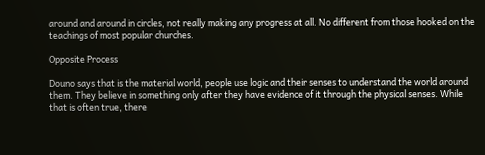around and around in circles, not really making any progress at all. No different from those hooked on the teachings of most popular churches.

Opposite Process

Douno says that is the material world, people use logic and their senses to understand the world around them. They believe in something only after they have evidence of it through the physical senses. While that is often true, there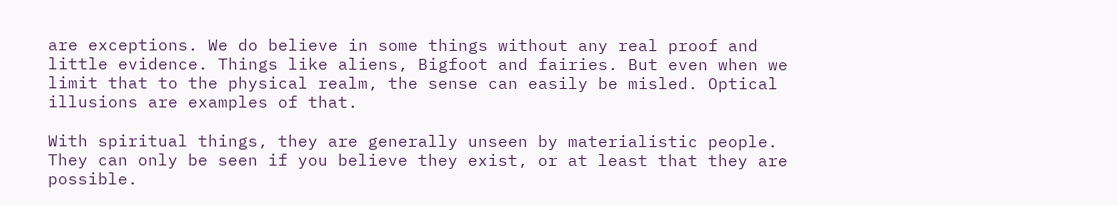are exceptions. We do believe in some things without any real proof and little evidence. Things like aliens, Bigfoot and fairies. But even when we limit that to the physical realm, the sense can easily be misled. Optical illusions are examples of that.

With spiritual things, they are generally unseen by materialistic people. They can only be seen if you believe they exist, or at least that they are possible.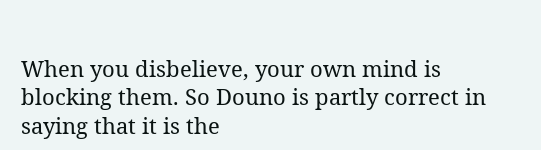When you disbelieve, your own mind is blocking them. So Douno is partly correct in saying that it is the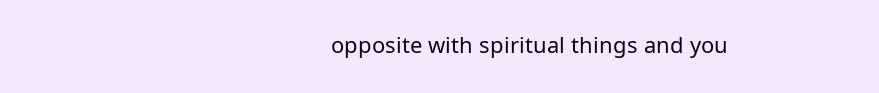opposite with spiritual things and you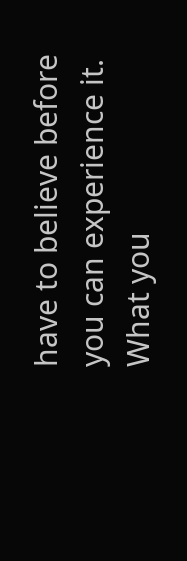have to believe before you can experience it. What you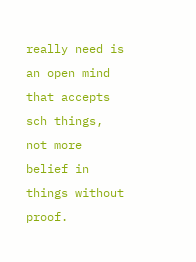really need is an open mind that accepts sch things, not more belief in things without proof.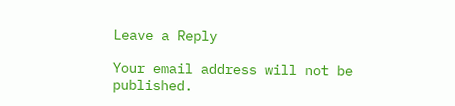Leave a Reply

Your email address will not be published.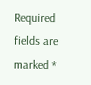Required fields are marked *